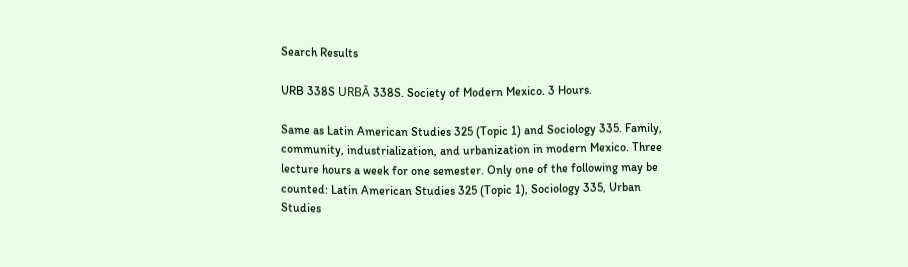Search Results

URB 338S URBĀ 338S. Society of Modern Mexico. 3 Hours.

Same as Latin American Studies 325 (Topic 1) and Sociology 335. Family, community, industrialization, and urbanization in modern Mexico. Three lecture hours a week for one semester. Only one of the following may be counted: Latin American Studies 325 (Topic 1), Sociology 335, Urban Studies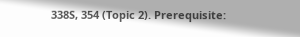338S, 354 (Topic 2). Prerequisite: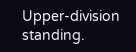Upper-division standing.